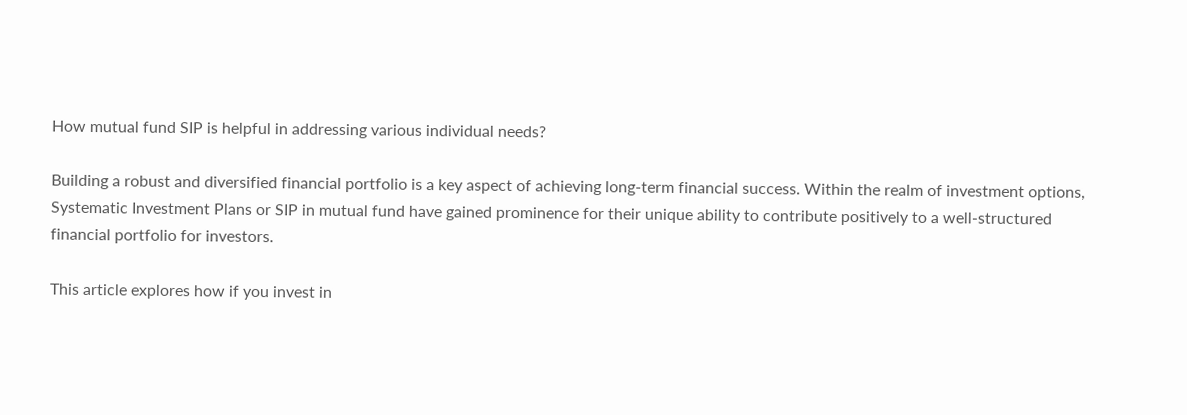How mutual fund SIP is helpful in addressing various individual needs?

Building a robust and diversified financial portfolio is a key aspect of achieving long-term financial success. Within the realm of investment options, Systematic Investment Plans or SIP in mutual fund have gained prominence for their unique ability to contribute positively to a well-structured financial portfolio for investors.

This article explores how if you invest in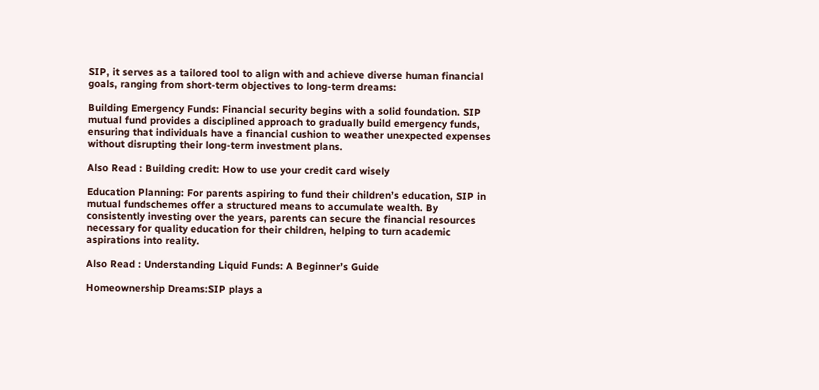SIP, it serves as a tailored tool to align with and achieve diverse human financial goals, ranging from short-term objectives to long-term dreams:

Building Emergency Funds: Financial security begins with a solid foundation. SIP mutual fund provides a disciplined approach to gradually build emergency funds, ensuring that individuals have a financial cushion to weather unexpected expenses without disrupting their long-term investment plans.

Also Read : Building credit: How to use your credit card wisely

Education Planning: For parents aspiring to fund their children’s education, SIP in mutual fundschemes offer a structured means to accumulate wealth. By consistently investing over the years, parents can secure the financial resources necessary for quality education for their children, helping to turn academic aspirations into reality.

Also Read : Understanding Liquid Funds: A Beginner’s Guide

Homeownership Dreams:SIP plays a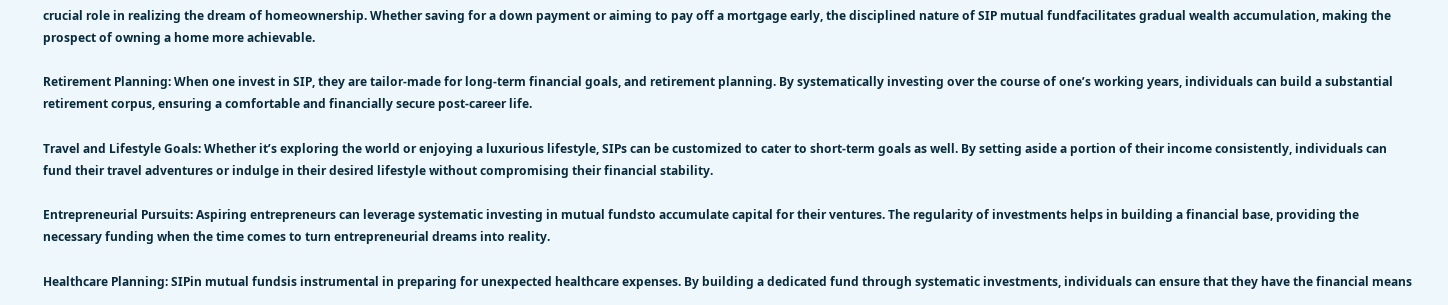crucial role in realizing the dream of homeownership. Whether saving for a down payment or aiming to pay off a mortgage early, the disciplined nature of SIP mutual fundfacilitates gradual wealth accumulation, making the prospect of owning a home more achievable.

Retirement Planning: When one invest in SIP, they are tailor-made for long-term financial goals, and retirement planning. By systematically investing over the course of one’s working years, individuals can build a substantial retirement corpus, ensuring a comfortable and financially secure post-career life.

Travel and Lifestyle Goals: Whether it’s exploring the world or enjoying a luxurious lifestyle, SIPs can be customized to cater to short-term goals as well. By setting aside a portion of their income consistently, individuals can fund their travel adventures or indulge in their desired lifestyle without compromising their financial stability.

Entrepreneurial Pursuits: Aspiring entrepreneurs can leverage systematic investing in mutual fundsto accumulate capital for their ventures. The regularity of investments helps in building a financial base, providing the necessary funding when the time comes to turn entrepreneurial dreams into reality.

Healthcare Planning: SIPin mutual fundsis instrumental in preparing for unexpected healthcare expenses. By building a dedicated fund through systematic investments, individuals can ensure that they have the financial means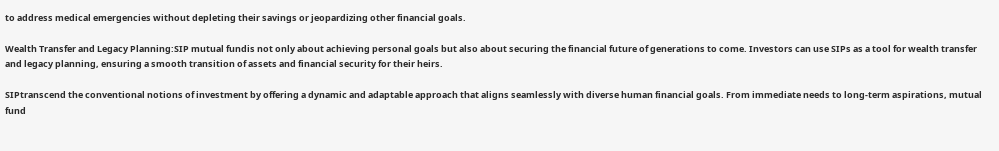to address medical emergencies without depleting their savings or jeopardizing other financial goals.

Wealth Transfer and Legacy Planning:SIP mutual fundis not only about achieving personal goals but also about securing the financial future of generations to come. Investors can use SIPs as a tool for wealth transfer and legacy planning, ensuring a smooth transition of assets and financial security for their heirs.

SIPtranscend the conventional notions of investment by offering a dynamic and adaptable approach that aligns seamlessly with diverse human financial goals. From immediate needs to long-term aspirations, mutual fund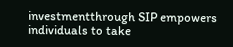investmentthrough SIP empowers individuals to take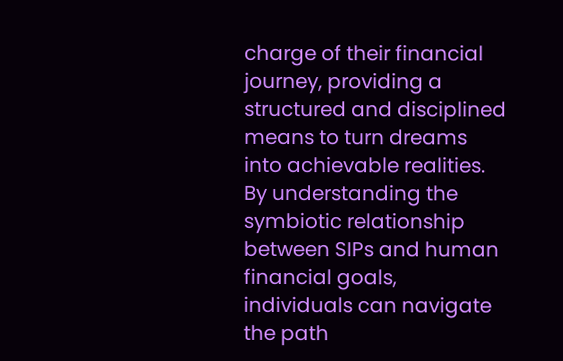charge of their financial journey, providing a structured and disciplined means to turn dreams into achievable realities. By understanding the symbiotic relationship between SIPs and human financial goals, individuals can navigate the path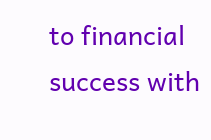to financial success with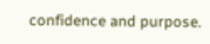confidence and purpose.